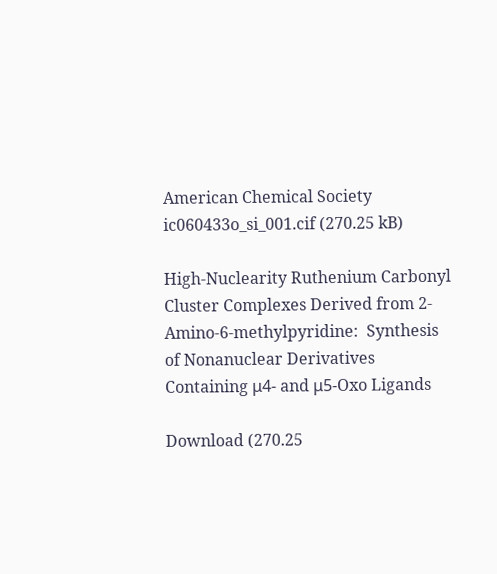American Chemical Society
ic060433o_si_001.cif (270.25 kB)

High-Nuclearity Ruthenium Carbonyl Cluster Complexes Derived from 2-Amino-6-methylpyridine:  Synthesis of Nonanuclear Derivatives Containing μ4- and μ5-Oxo Ligands

Download (270.25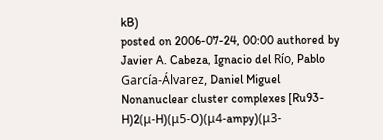kB)
posted on 2006-07-24, 00:00 authored by Javier A. Cabeza, Ignacio del Río, Pablo García-Álvarez, Daniel Miguel
Nonanuclear cluster complexes [Ru93-H)2(μ-H)(μ5-O)(μ4-ampy)(μ3-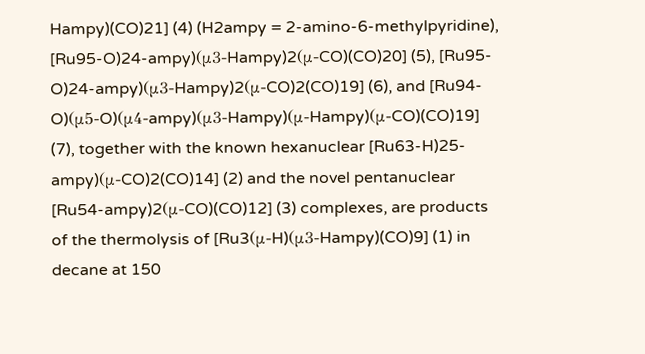Hampy)(CO)21] (4) (H2ampy = 2-amino-6-methylpyridine), [Ru95-O)24-ampy)(μ3-Hampy)2(μ-CO)(CO)20] (5), [Ru95-O)24-ampy)(μ3-Hampy)2(μ-CO)2(CO)19] (6), and [Ru94-O)(μ5-O)(μ4-ampy)(μ3-Hampy)(μ-Hampy)(μ-CO)(CO)19] (7), together with the known hexanuclear [Ru63-H)25-ampy)(μ-CO)2(CO)14] (2) and the novel pentanuclear [Ru54-ampy)2(μ-CO)(CO)12] (3) complexes, are products of the thermolysis of [Ru3(μ-H)(μ3-Hampy)(CO)9] (1) in decane at 150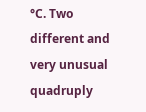°C. Two different and very unusual quadruply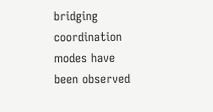bridging coordination modes have been observed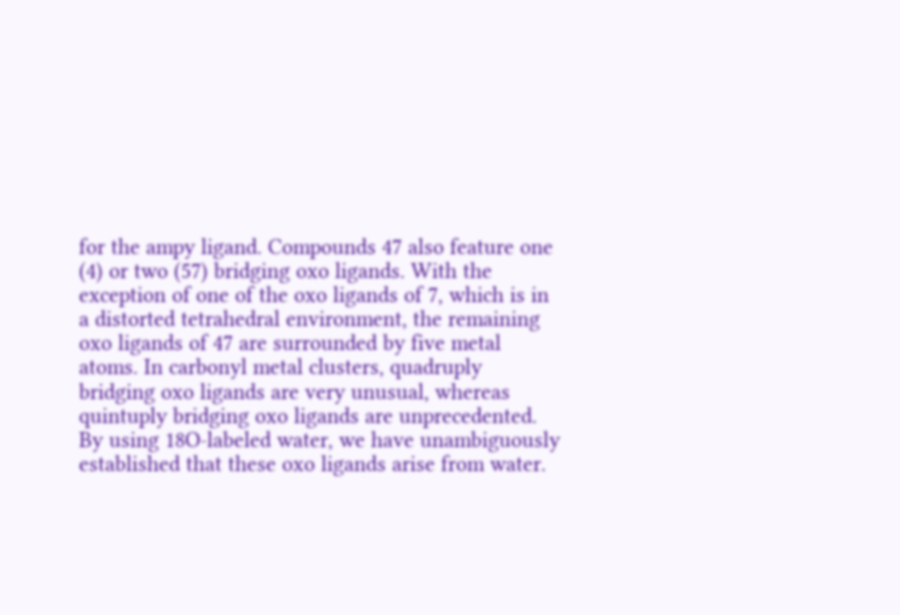for the ampy ligand. Compounds 47 also feature one (4) or two (57) bridging oxo ligands. With the exception of one of the oxo ligands of 7, which is in a distorted tetrahedral environment, the remaining oxo ligands of 47 are surrounded by five metal atoms. In carbonyl metal clusters, quadruply bridging oxo ligands are very unusual, whereas quintuply bridging oxo ligands are unprecedented. By using 18O-labeled water, we have unambiguously established that these oxo ligands arise from water.